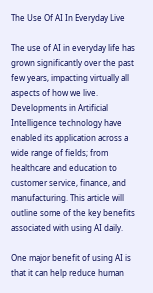The Use Of AI In Everyday Live

The use of AI in everyday life has grown significantly over the past few years, impacting virtually all aspects of how we live. Developments in Artificial Intelligence technology have enabled its application across a wide range of fields; from healthcare and education to customer service, finance, and manufacturing. This article will outline some of the key benefits associated with using AI daily.

One major benefit of using AI is that it can help reduce human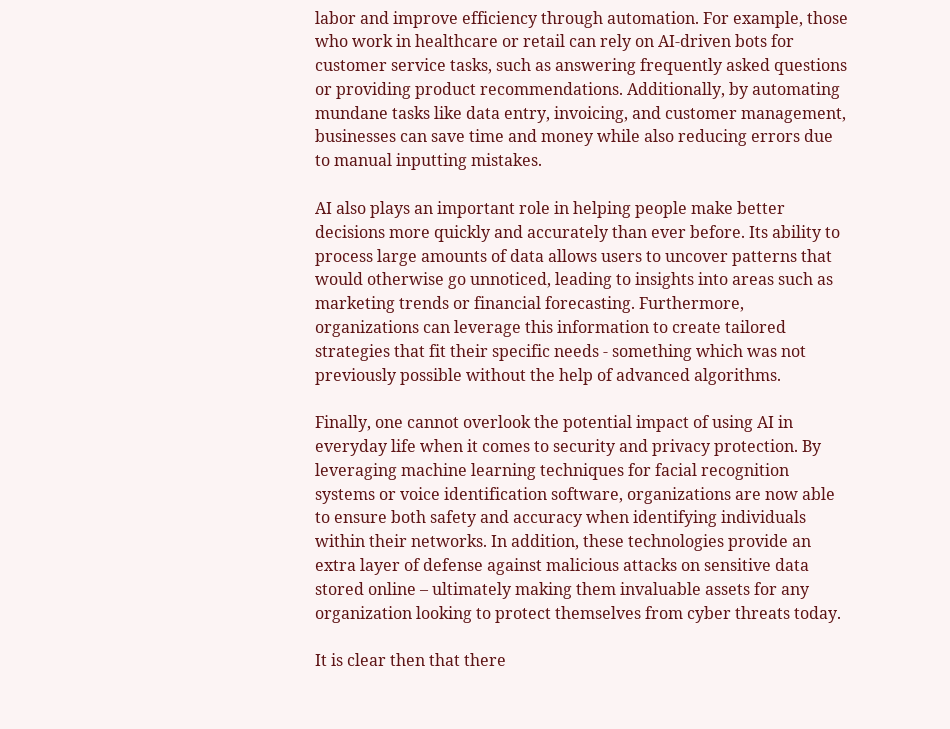labor and improve efficiency through automation. For example, those who work in healthcare or retail can rely on AI-driven bots for customer service tasks, such as answering frequently asked questions or providing product recommendations. Additionally, by automating mundane tasks like data entry, invoicing, and customer management, businesses can save time and money while also reducing errors due to manual inputting mistakes.

AI also plays an important role in helping people make better decisions more quickly and accurately than ever before. Its ability to process large amounts of data allows users to uncover patterns that would otherwise go unnoticed, leading to insights into areas such as marketing trends or financial forecasting. Furthermore, organizations can leverage this information to create tailored strategies that fit their specific needs - something which was not previously possible without the help of advanced algorithms.

Finally, one cannot overlook the potential impact of using AI in everyday life when it comes to security and privacy protection. By leveraging machine learning techniques for facial recognition systems or voice identification software, organizations are now able to ensure both safety and accuracy when identifying individuals within their networks. In addition, these technologies provide an extra layer of defense against malicious attacks on sensitive data stored online – ultimately making them invaluable assets for any organization looking to protect themselves from cyber threats today.

It is clear then that there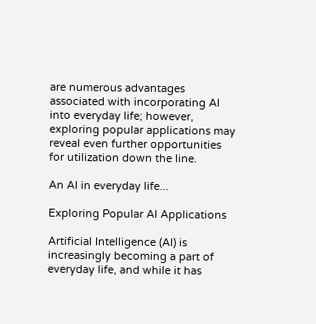are numerous advantages associated with incorporating AI into everyday life; however, exploring popular applications may reveal even further opportunities for utilization down the line.

An AI in everyday life...

Exploring Popular AI Applications

Artificial Intelligence (AI) is increasingly becoming a part of everyday life, and while it has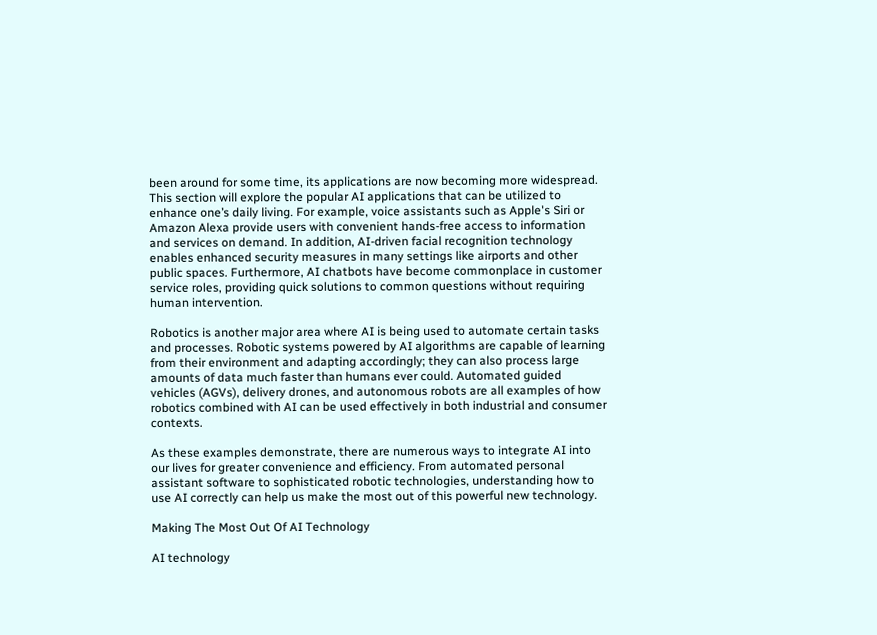been around for some time, its applications are now becoming more widespread. This section will explore the popular AI applications that can be utilized to enhance one’s daily living. For example, voice assistants such as Apple's Siri or Amazon Alexa provide users with convenient hands-free access to information and services on demand. In addition, AI-driven facial recognition technology enables enhanced security measures in many settings like airports and other public spaces. Furthermore, AI chatbots have become commonplace in customer service roles, providing quick solutions to common questions without requiring human intervention.

Robotics is another major area where AI is being used to automate certain tasks and processes. Robotic systems powered by AI algorithms are capable of learning from their environment and adapting accordingly; they can also process large amounts of data much faster than humans ever could. Automated guided vehicles (AGVs), delivery drones, and autonomous robots are all examples of how robotics combined with AI can be used effectively in both industrial and consumer contexts.

As these examples demonstrate, there are numerous ways to integrate AI into our lives for greater convenience and efficiency. From automated personal assistant software to sophisticated robotic technologies, understanding how to use AI correctly can help us make the most out of this powerful new technology.

Making The Most Out Of AI Technology

AI technology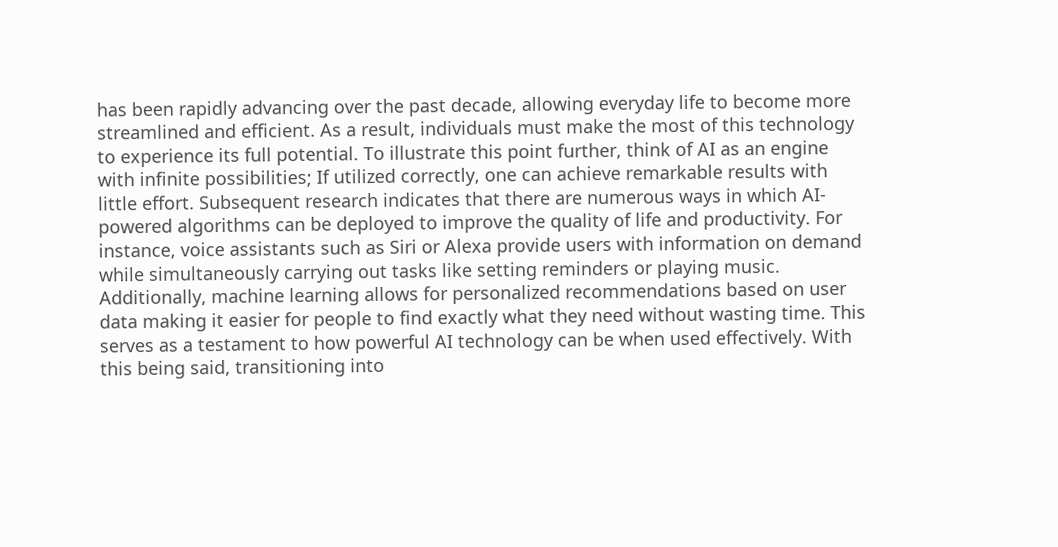has been rapidly advancing over the past decade, allowing everyday life to become more streamlined and efficient. As a result, individuals must make the most of this technology to experience its full potential. To illustrate this point further, think of AI as an engine with infinite possibilities; If utilized correctly, one can achieve remarkable results with little effort. Subsequent research indicates that there are numerous ways in which AI-powered algorithms can be deployed to improve the quality of life and productivity. For instance, voice assistants such as Siri or Alexa provide users with information on demand while simultaneously carrying out tasks like setting reminders or playing music. Additionally, machine learning allows for personalized recommendations based on user data making it easier for people to find exactly what they need without wasting time. This serves as a testament to how powerful AI technology can be when used effectively. With this being said, transitioning into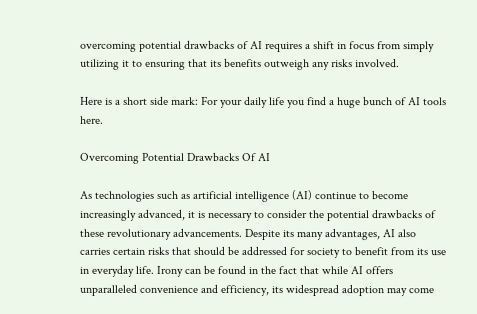overcoming potential drawbacks of AI requires a shift in focus from simply utilizing it to ensuring that its benefits outweigh any risks involved.

Here is a short side mark: For your daily life you find a huge bunch of AI tools here.

Overcoming Potential Drawbacks Of AI

As technologies such as artificial intelligence (AI) continue to become increasingly advanced, it is necessary to consider the potential drawbacks of these revolutionary advancements. Despite its many advantages, AI also carries certain risks that should be addressed for society to benefit from its use in everyday life. Irony can be found in the fact that while AI offers unparalleled convenience and efficiency, its widespread adoption may come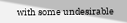with some undesirable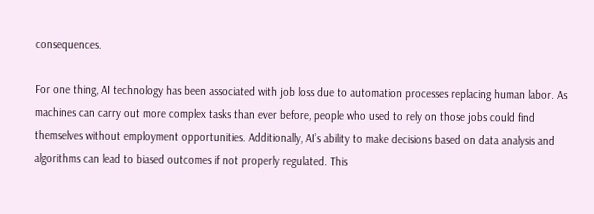consequences.

For one thing, AI technology has been associated with job loss due to automation processes replacing human labor. As machines can carry out more complex tasks than ever before, people who used to rely on those jobs could find themselves without employment opportunities. Additionally, AI’s ability to make decisions based on data analysis and algorithms can lead to biased outcomes if not properly regulated. This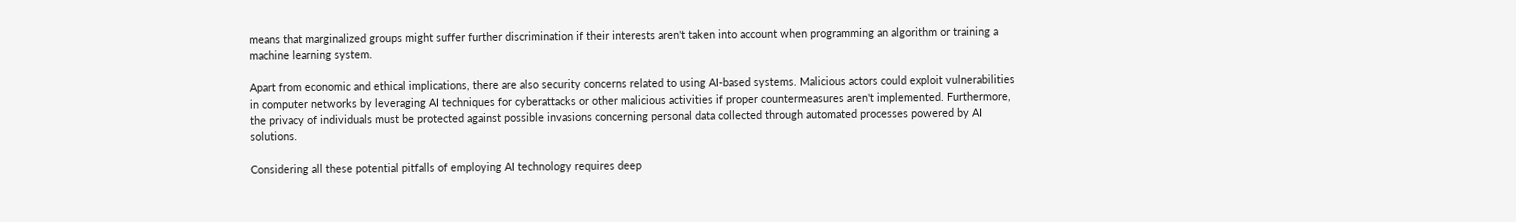means that marginalized groups might suffer further discrimination if their interests aren't taken into account when programming an algorithm or training a machine learning system.

Apart from economic and ethical implications, there are also security concerns related to using AI-based systems. Malicious actors could exploit vulnerabilities in computer networks by leveraging AI techniques for cyberattacks or other malicious activities if proper countermeasures aren't implemented. Furthermore, the privacy of individuals must be protected against possible invasions concerning personal data collected through automated processes powered by AI solutions.

Considering all these potential pitfalls of employing AI technology requires deep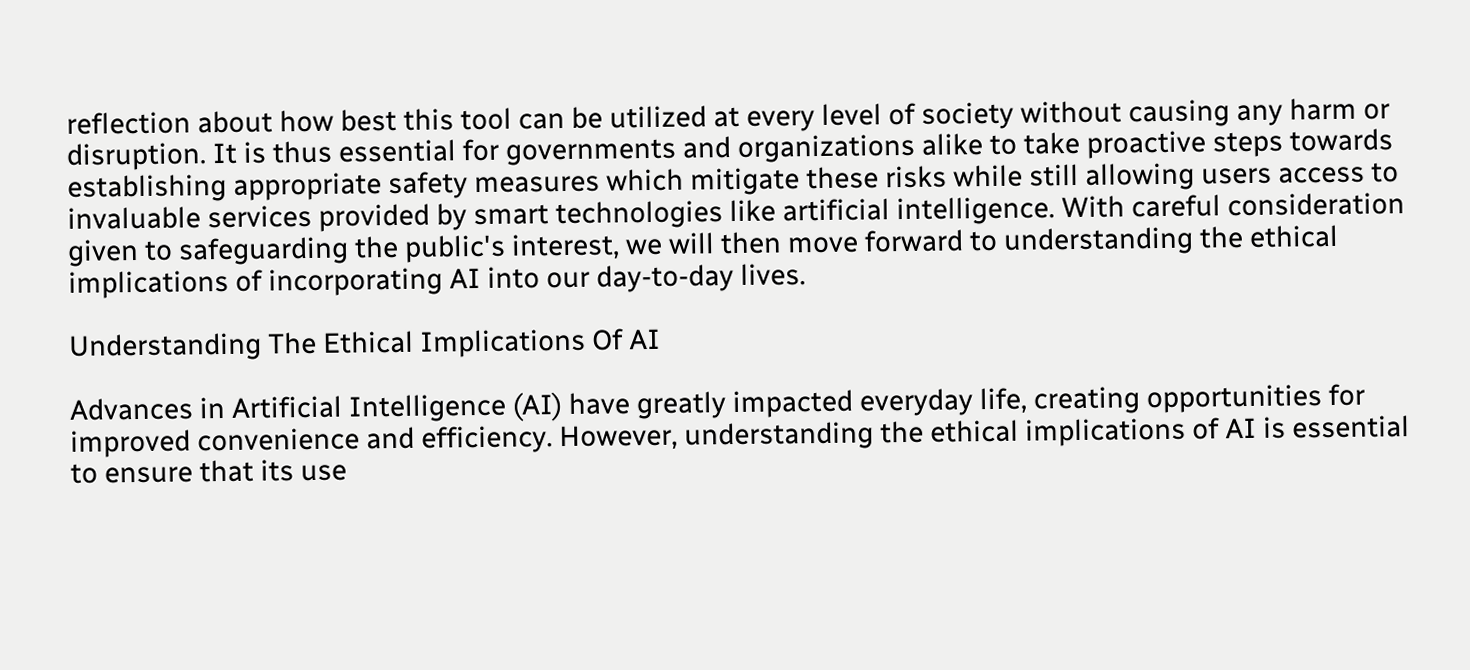reflection about how best this tool can be utilized at every level of society without causing any harm or disruption. It is thus essential for governments and organizations alike to take proactive steps towards establishing appropriate safety measures which mitigate these risks while still allowing users access to invaluable services provided by smart technologies like artificial intelligence. With careful consideration given to safeguarding the public's interest, we will then move forward to understanding the ethical implications of incorporating AI into our day-to-day lives.

Understanding The Ethical Implications Of AI

Advances in Artificial Intelligence (AI) have greatly impacted everyday life, creating opportunities for improved convenience and efficiency. However, understanding the ethical implications of AI is essential to ensure that its use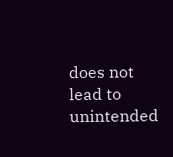does not lead to unintended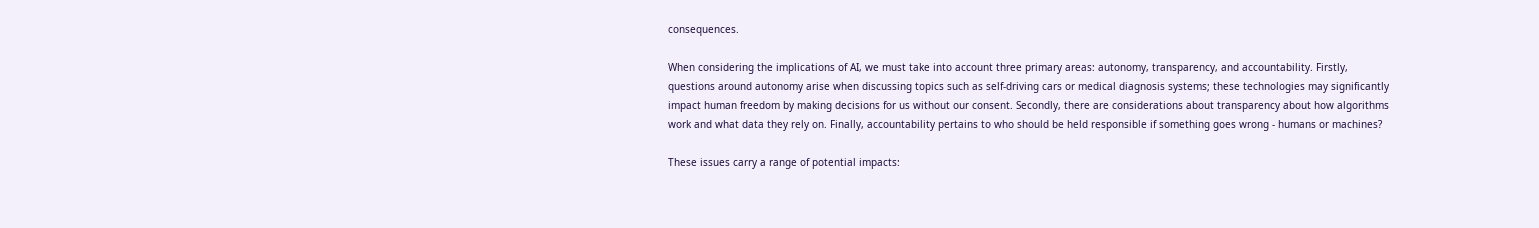consequences.

When considering the implications of AI, we must take into account three primary areas: autonomy, transparency, and accountability. Firstly, questions around autonomy arise when discussing topics such as self-driving cars or medical diagnosis systems; these technologies may significantly impact human freedom by making decisions for us without our consent. Secondly, there are considerations about transparency about how algorithms work and what data they rely on. Finally, accountability pertains to who should be held responsible if something goes wrong - humans or machines?

These issues carry a range of potential impacts: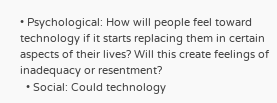• Psychological: How will people feel toward technology if it starts replacing them in certain aspects of their lives? Will this create feelings of inadequacy or resentment?
  • Social: Could technology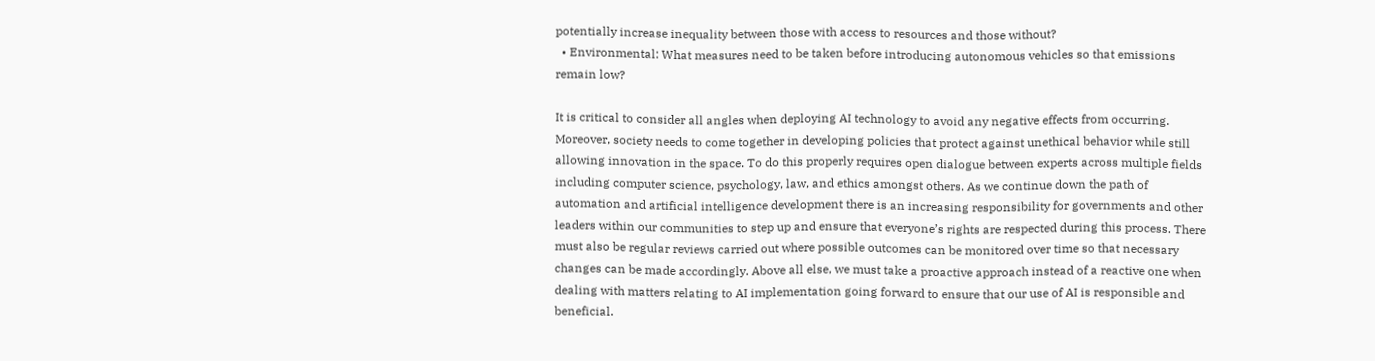potentially increase inequality between those with access to resources and those without?
  • Environmental: What measures need to be taken before introducing autonomous vehicles so that emissions remain low?

It is critical to consider all angles when deploying AI technology to avoid any negative effects from occurring. Moreover, society needs to come together in developing policies that protect against unethical behavior while still allowing innovation in the space. To do this properly requires open dialogue between experts across multiple fields including computer science, psychology, law, and ethics amongst others. As we continue down the path of automation and artificial intelligence development there is an increasing responsibility for governments and other leaders within our communities to step up and ensure that everyone’s rights are respected during this process. There must also be regular reviews carried out where possible outcomes can be monitored over time so that necessary changes can be made accordingly. Above all else, we must take a proactive approach instead of a reactive one when dealing with matters relating to AI implementation going forward to ensure that our use of AI is responsible and beneficial.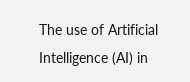The use of Artificial Intelligence (AI) in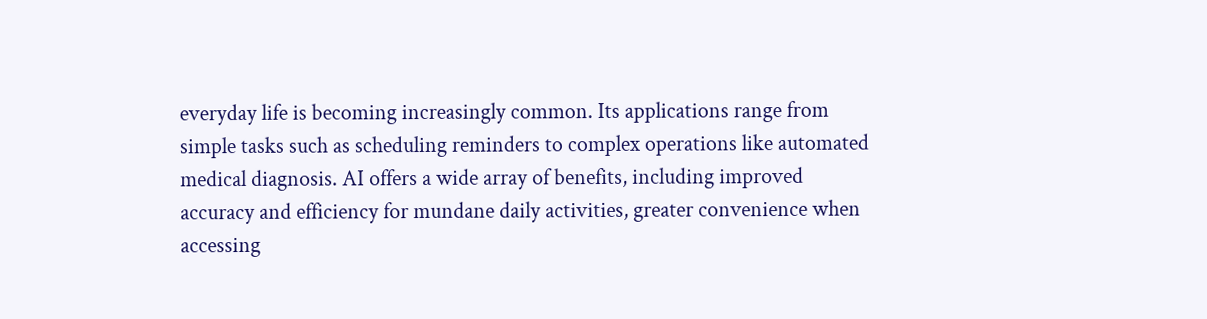everyday life is becoming increasingly common. Its applications range from simple tasks such as scheduling reminders to complex operations like automated medical diagnosis. AI offers a wide array of benefits, including improved accuracy and efficiency for mundane daily activities, greater convenience when accessing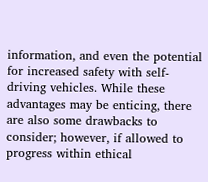information, and even the potential for increased safety with self-driving vehicles. While these advantages may be enticing, there are also some drawbacks to consider; however, if allowed to progress within ethical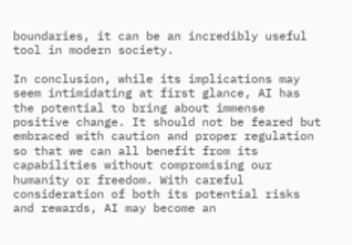boundaries, it can be an incredibly useful tool in modern society.

In conclusion, while its implications may seem intimidating at first glance, AI has the potential to bring about immense positive change. It should not be feared but embraced with caution and proper regulation so that we can all benefit from its capabilities without compromising our humanity or freedom. With careful consideration of both its potential risks and rewards, AI may become an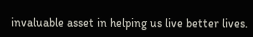invaluable asset in helping us live better lives.